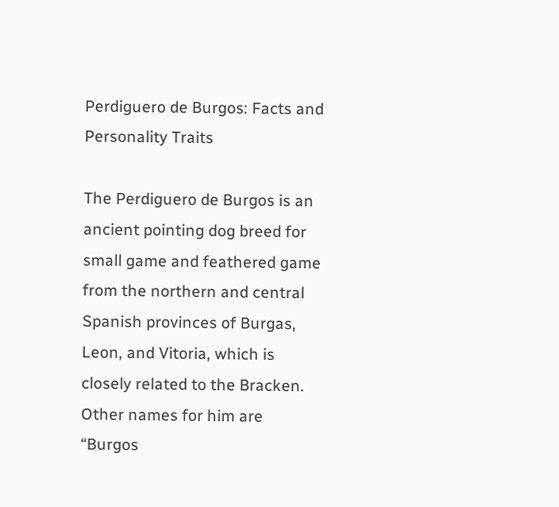Perdiguero de Burgos: Facts and Personality Traits

The Perdiguero de Burgos is an ancient pointing dog breed for small game and feathered game from the northern and central Spanish provinces of Burgas, Leon, and Vitoria, which is closely related to the Bracken. Other names for him are “Burgos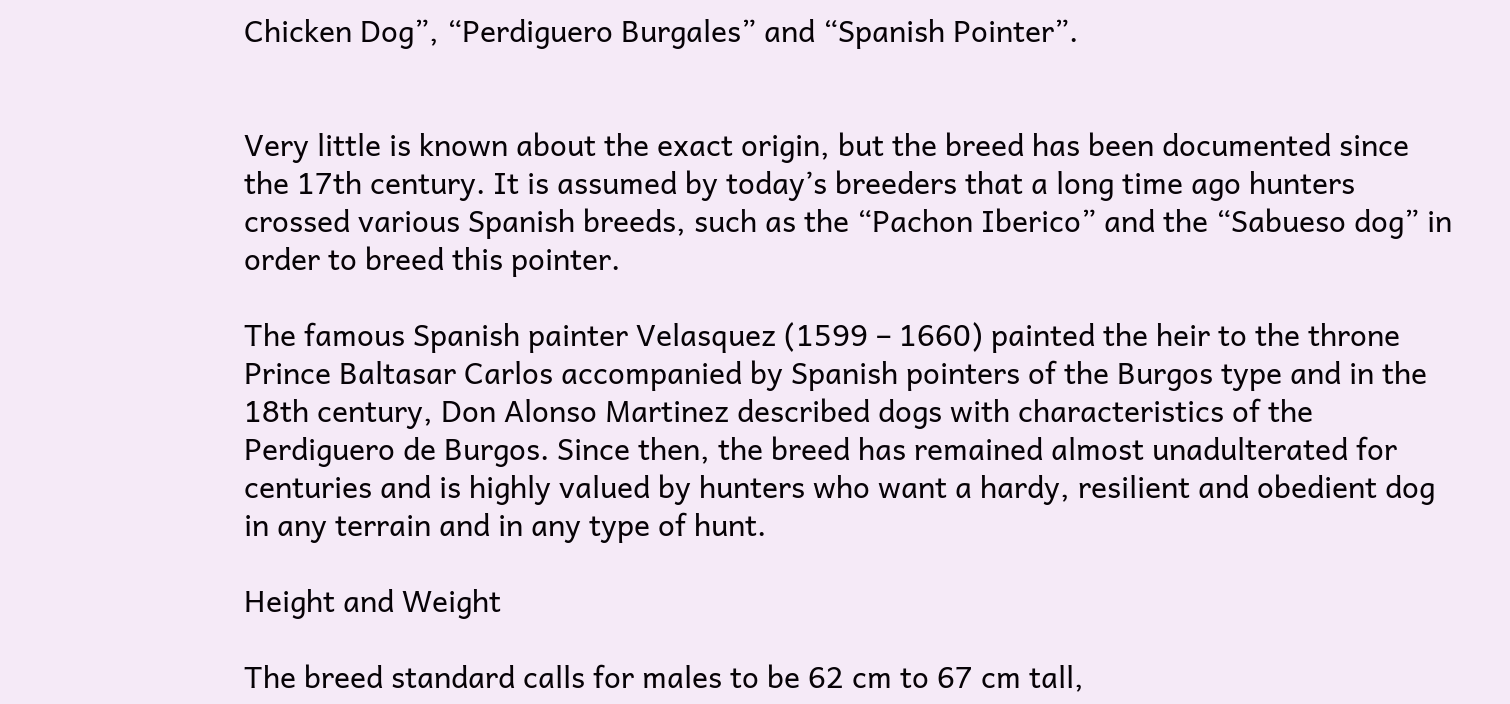Chicken Dog”, “Perdiguero Burgales” and “Spanish Pointer”.


Very little is known about the exact origin, but the breed has been documented since the 17th century. It is assumed by today’s breeders that a long time ago hunters crossed various Spanish breeds, such as the “Pachon Iberico” and the “Sabueso dog” in order to breed this pointer.

The famous Spanish painter Velasquez (1599 – 1660) painted the heir to the throne Prince Baltasar Carlos accompanied by Spanish pointers of the Burgos type and in the 18th century, Don Alonso Martinez described dogs with characteristics of the Perdiguero de Burgos. Since then, the breed has remained almost unadulterated for centuries and is highly valued by hunters who want a hardy, resilient and obedient dog in any terrain and in any type of hunt.

Height and Weight

The breed standard calls for males to be 62 cm to 67 cm tall,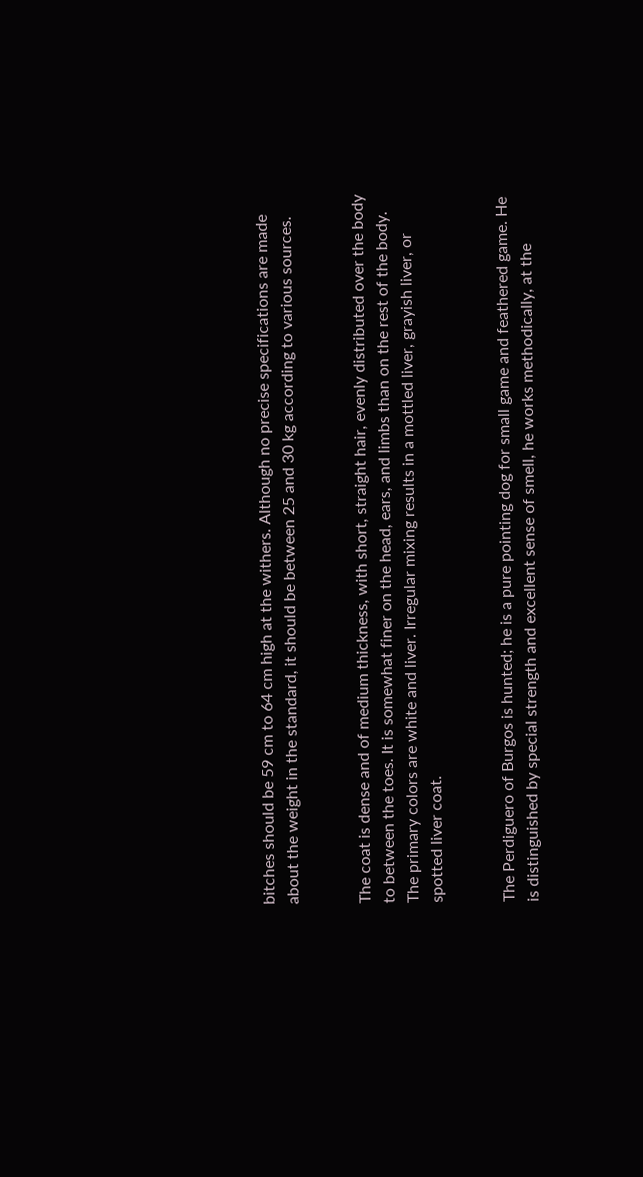bitches should be 59 cm to 64 cm high at the withers. Although no precise specifications are made about the weight in the standard, it should be between 25 and 30 kg according to various sources.


The coat is dense and of medium thickness, with short, straight hair, evenly distributed over the body to between the toes. It is somewhat finer on the head, ears, and limbs than on the rest of the body. The primary colors are white and liver. Irregular mixing results in a mottled liver, grayish liver, or spotted liver coat.


The Perdiguero of Burgos is hunted; he is a pure pointing dog for small game and feathered game. He is distinguished by special strength and excellent sense of smell, he works methodically, at the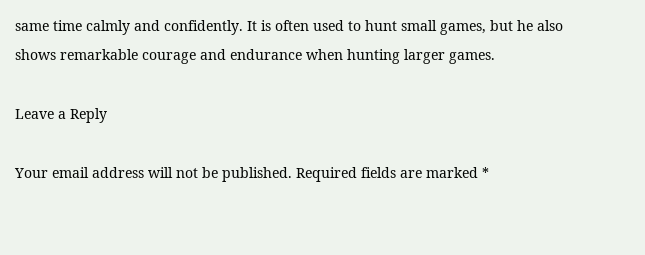same time calmly and confidently. It is often used to hunt small games, but he also shows remarkable courage and endurance when hunting larger games.

Leave a Reply

Your email address will not be published. Required fields are marked *